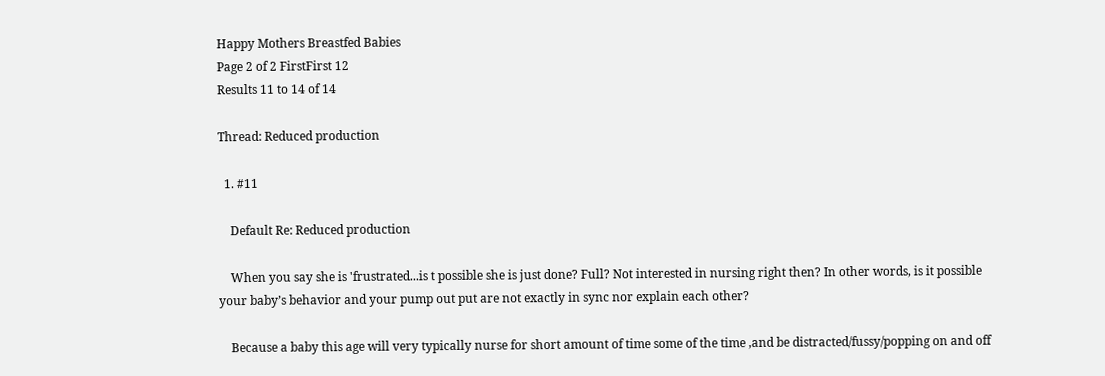Happy Mothers Breastfed Babies
Page 2 of 2 FirstFirst 12
Results 11 to 14 of 14

Thread: Reduced production

  1. #11

    Default Re: Reduced production

    When you say she is 'frustrated...is t possible she is just done? Full? Not interested in nursing right then? In other words, is it possible your baby’s behavior and your pump out put are not exactly in sync nor explain each other?

    Because a baby this age will very typically nurse for short amount of time some of the time ,and be distracted/fussy/popping on and off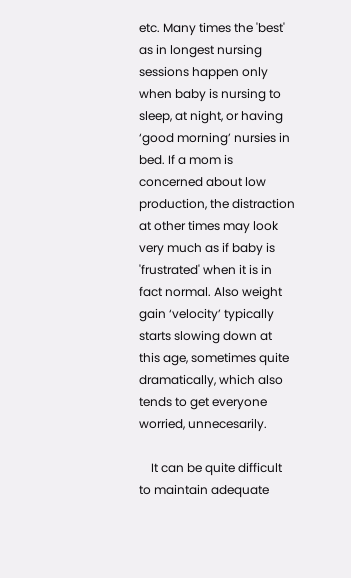etc. Many times the 'best' as in longest nursing sessions happen only when baby is nursing to sleep, at night, or having ‘good morning’ nursies in bed. If a mom is concerned about low production, the distraction at other times may look very much as if baby is 'frustrated' when it is in fact normal. Also weight gain ‘velocity’ typically starts slowing down at this age, sometimes quite dramatically, which also tends to get everyone worried, unnecesarily.

    It can be quite difficult to maintain adequate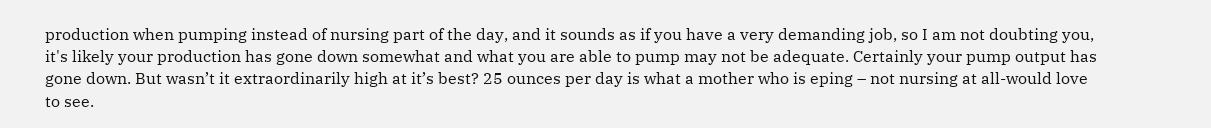production when pumping instead of nursing part of the day, and it sounds as if you have a very demanding job, so I am not doubting you, it's likely your production has gone down somewhat and what you are able to pump may not be adequate. Certainly your pump output has gone down. But wasn’t it extraordinarily high at it’s best? 25 ounces per day is what a mother who is eping – not nursing at all-would love to see.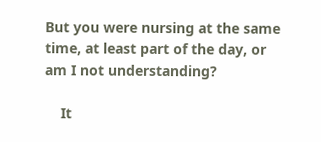But you were nursing at the same time, at least part of the day, or am I not understanding?

    It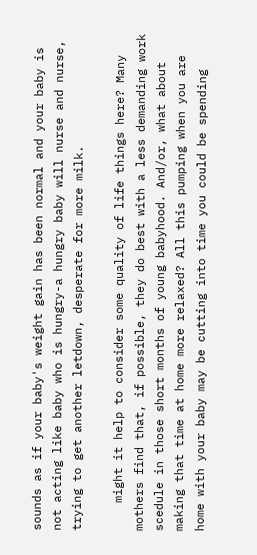sounds as if your baby's weight gain has been normal and your baby is not acting like baby who is hungry-a hungry baby will nurse and nurse, trying to get another letdown, desperate for more milk.

    might it help to consider some quality of life things here? Many mothers find that, if possible, they do best with a less demanding work scedule in those short months of young babyhood. And/or, what about making that time at home more relaxed? All this pumping when you are home with your baby may be cutting into time you could be spending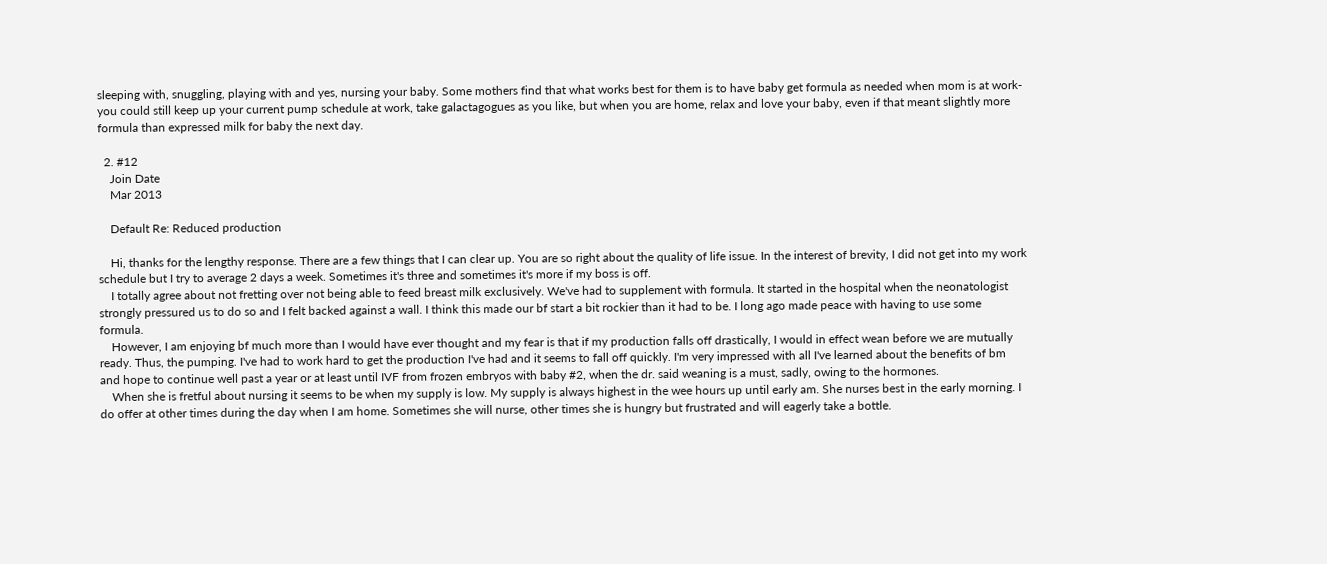sleeping with, snuggling, playing with and yes, nursing your baby. Some mothers find that what works best for them is to have baby get formula as needed when mom is at work-you could still keep up your current pump schedule at work, take galactagogues as you like, but when you are home, relax and love your baby, even if that meant slightly more formula than expressed milk for baby the next day.

  2. #12
    Join Date
    Mar 2013

    Default Re: Reduced production

    Hi, thanks for the lengthy response. There are a few things that I can clear up. You are so right about the quality of life issue. In the interest of brevity, I did not get into my work schedule but I try to average 2 days a week. Sometimes it's three and sometimes it's more if my boss is off.
    I totally agree about not fretting over not being able to feed breast milk exclusively. We've had to supplement with formula. It started in the hospital when the neonatologist strongly pressured us to do so and I felt backed against a wall. I think this made our bf start a bit rockier than it had to be. I long ago made peace with having to use some formula.
    However, I am enjoying bf much more than I would have ever thought and my fear is that if my production falls off drastically, I would in effect wean before we are mutually ready. Thus, the pumping. I've had to work hard to get the production I've had and it seems to fall off quickly. I'm very impressed with all I've learned about the benefits of bm and hope to continue well past a year or at least until IVF from frozen embryos with baby #2, when the dr. said weaning is a must, sadly, owing to the hormones.
    When she is fretful about nursing it seems to be when my supply is low. My supply is always highest in the wee hours up until early am. She nurses best in the early morning. I do offer at other times during the day when I am home. Sometimes she will nurse, other times she is hungry but frustrated and will eagerly take a bottle.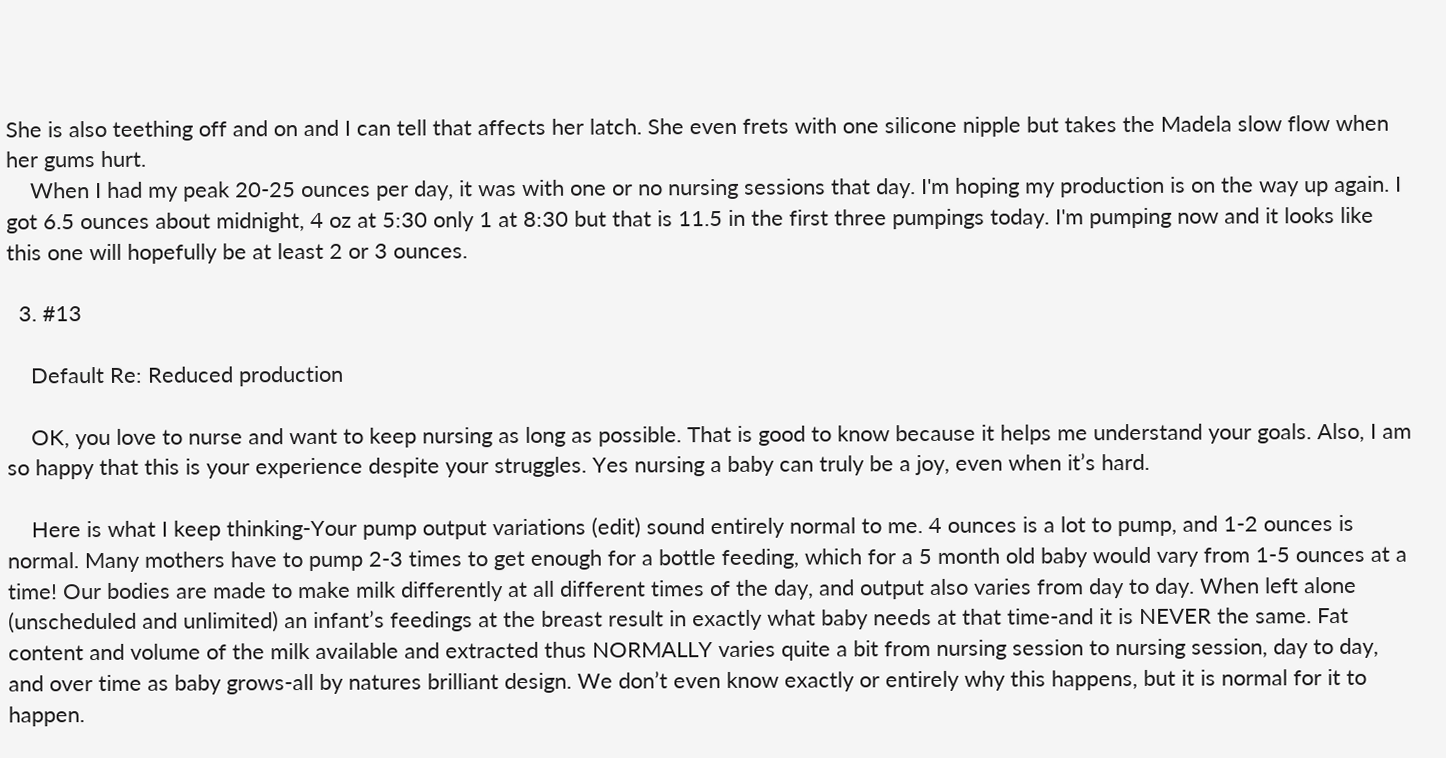She is also teething off and on and I can tell that affects her latch. She even frets with one silicone nipple but takes the Madela slow flow when her gums hurt.
    When I had my peak 20-25 ounces per day, it was with one or no nursing sessions that day. I'm hoping my production is on the way up again. I got 6.5 ounces about midnight, 4 oz at 5:30 only 1 at 8:30 but that is 11.5 in the first three pumpings today. I'm pumping now and it looks like this one will hopefully be at least 2 or 3 ounces.

  3. #13

    Default Re: Reduced production

    OK, you love to nurse and want to keep nursing as long as possible. That is good to know because it helps me understand your goals. Also, I am so happy that this is your experience despite your struggles. Yes nursing a baby can truly be a joy, even when it’s hard.

    Here is what I keep thinking-Your pump output variations (edit) sound entirely normal to me. 4 ounces is a lot to pump, and 1-2 ounces is normal. Many mothers have to pump 2-3 times to get enough for a bottle feeding, which for a 5 month old baby would vary from 1-5 ounces at a time! Our bodies are made to make milk differently at all different times of the day, and output also varies from day to day. When left alone (unscheduled and unlimited) an infant’s feedings at the breast result in exactly what baby needs at that time-and it is NEVER the same. Fat content and volume of the milk available and extracted thus NORMALLY varies quite a bit from nursing session to nursing session, day to day, and over time as baby grows-all by natures brilliant design. We don’t even know exactly or entirely why this happens, but it is normal for it to happen.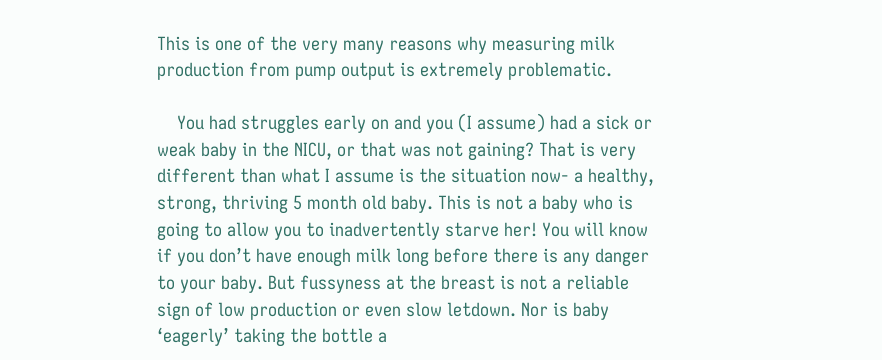This is one of the very many reasons why measuring milk production from pump output is extremely problematic.

    You had struggles early on and you (I assume) had a sick or weak baby in the NICU, or that was not gaining? That is very different than what I assume is the situation now- a healthy, strong, thriving 5 month old baby. This is not a baby who is going to allow you to inadvertently starve her! You will know if you don’t have enough milk long before there is any danger to your baby. But fussyness at the breast is not a reliable sign of low production or even slow letdown. Nor is baby ‘eagerly’ taking the bottle a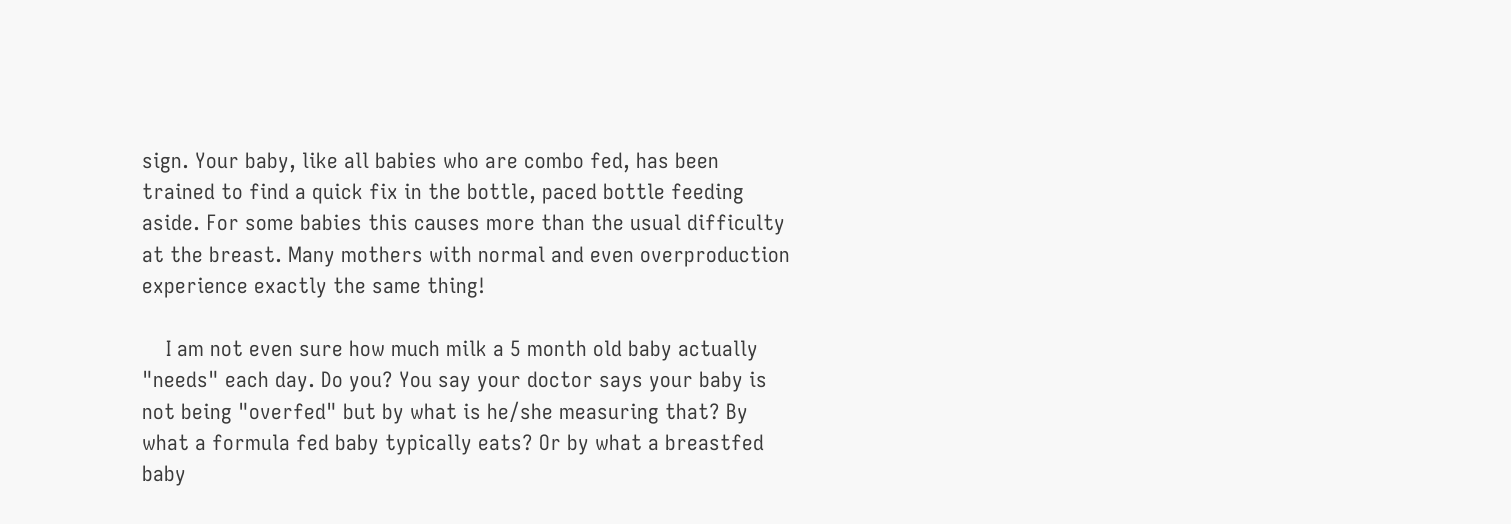sign. Your baby, like all babies who are combo fed, has been trained to find a quick fix in the bottle, paced bottle feeding aside. For some babies this causes more than the usual difficulty at the breast. Many mothers with normal and even overproduction experience exactly the same thing!

    I am not even sure how much milk a 5 month old baby actually "needs" each day. Do you? You say your doctor says your baby is not being "overfed" but by what is he/she measuring that? By what a formula fed baby typically eats? Or by what a breastfed baby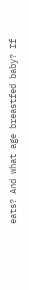eats? And what age breastfed baby? If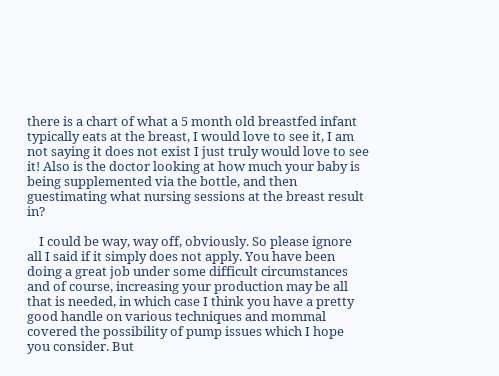there is a chart of what a 5 month old breastfed infant typically eats at the breast, I would love to see it, I am not saying it does not exist I just truly would love to see it! Also is the doctor looking at how much your baby is being supplemented via the bottle, and then guestimating what nursing sessions at the breast result in?

    I could be way, way off, obviously. So please ignore all I said if it simply does not apply. You have been doing a great job under some difficult circumstances and of course, increasing your production may be all that is needed, in which case I think you have a pretty good handle on various techniques and mommal covered the possibility of pump issues which I hope you consider. But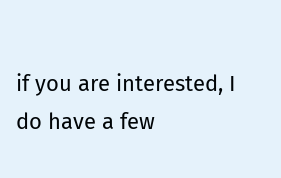if you are interested, I do have a few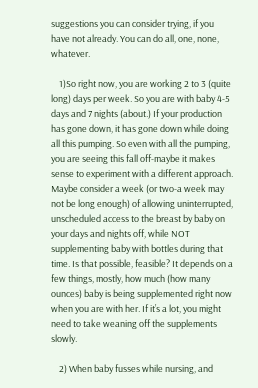suggestions you can consider trying, if you have not already. You can do all, one, none, whatever.

    1)So right now, you are working 2 to 3 (quite long) days per week. So you are with baby 4-5 days and 7 nights (about.) If your production has gone down, it has gone down while doing all this pumping. So even with all the pumping, you are seeing this fall off-maybe it makes sense to experiment with a different approach. Maybe consider a week (or two-a week may not be long enough) of allowing uninterrupted, unscheduled access to the breast by baby on your days and nights off, while NOT supplementing baby with bottles during that time. Is that possible, feasible? It depends on a few things, mostly, how much (how many ounces) baby is being supplemented right now when you are with her. If it’s a lot, you might need to take weaning off the supplements slowly.

    2) When baby fusses while nursing, and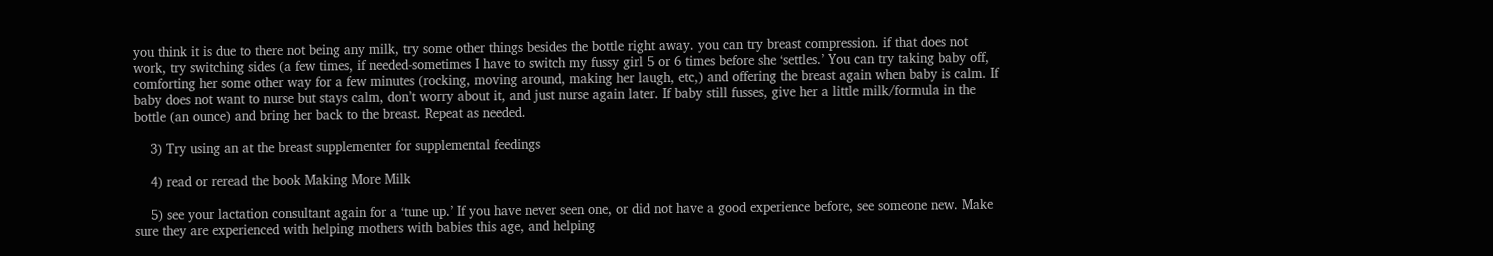you think it is due to there not being any milk, try some other things besides the bottle right away. you can try breast compression. if that does not work, try switching sides (a few times, if needed-sometimes I have to switch my fussy girl 5 or 6 times before she ‘settles.’ You can try taking baby off, comforting her some other way for a few minutes (rocking, moving around, making her laugh, etc,) and offering the breast again when baby is calm. If baby does not want to nurse but stays calm, don’t worry about it, and just nurse again later. If baby still fusses, give her a little milk/formula in the bottle (an ounce) and bring her back to the breast. Repeat as needed.

    3) Try using an at the breast supplementer for supplemental feedings

    4) read or reread the book Making More Milk

    5) see your lactation consultant again for a ‘tune up.’ If you have never seen one, or did not have a good experience before, see someone new. Make sure they are experienced with helping mothers with babies this age, and helping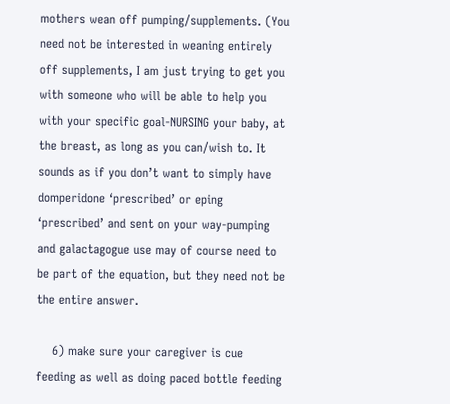mothers wean off pumping/supplements. (You need not be interested in weaning entirely off supplements, I am just trying to get you with someone who will be able to help you with your specific goal-NURSING your baby, at the breast, as long as you can/wish to. It sounds as if you don’t want to simply have domperidone ‘prescribed’ or eping ‘prescribed’ and sent on your way-pumping and galactagogue use may of course need to be part of the equation, but they need not be the entire answer.

    6) make sure your caregiver is cue feeding as well as doing paced bottle feeding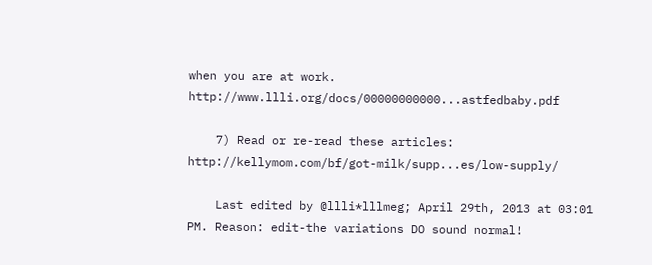when you are at work. http://www.llli.org/docs/00000000000...astfedbaby.pdf

    7) Read or re-read these articles: http://kellymom.com/bf/got-milk/supp...es/low-supply/

    Last edited by @llli*lllmeg; April 29th, 2013 at 03:01 PM. Reason: edit-the variations DO sound normal!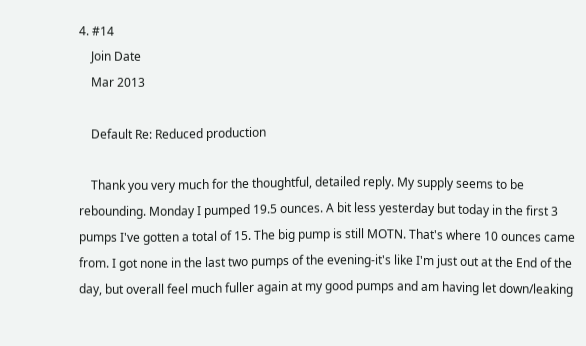4. #14
    Join Date
    Mar 2013

    Default Re: Reduced production

    Thank you very much for the thoughtful, detailed reply. My supply seems to be rebounding. Monday I pumped 19.5 ounces. A bit less yesterday but today in the first 3 pumps I've gotten a total of 15. The big pump is still MOTN. That's where 10 ounces came from. I got none in the last two pumps of the evening-it's like I'm just out at the End of the day, but overall feel much fuller again at my good pumps and am having let down/leaking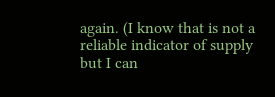again. (I know that is not a reliable indicator of supply but I can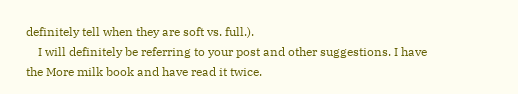definitely tell when they are soft vs. full.).
    I will definitely be referring to your post and other suggestions. I have the More milk book and have read it twice.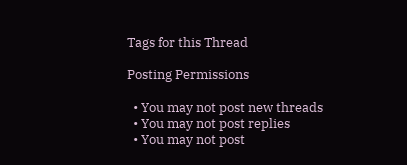Tags for this Thread

Posting Permissions

  • You may not post new threads
  • You may not post replies
  • You may not post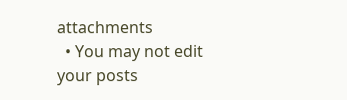attachments
  • You may not edit your posts